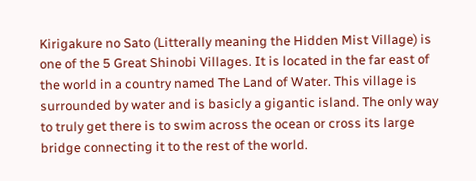Kirigakure no Sato (Litterally meaning the Hidden Mist Village) is one of the 5 Great Shinobi Villages. It is located in the far east of the world in a country named The Land of Water. This village is surrounded by water and is basicly a gigantic island. The only way to truly get there is to swim across the ocean or cross its large bridge connecting it to the rest of the world.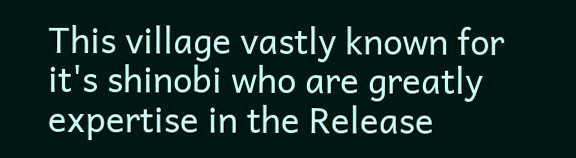This village vastly known for it's shinobi who are greatly expertise in the Release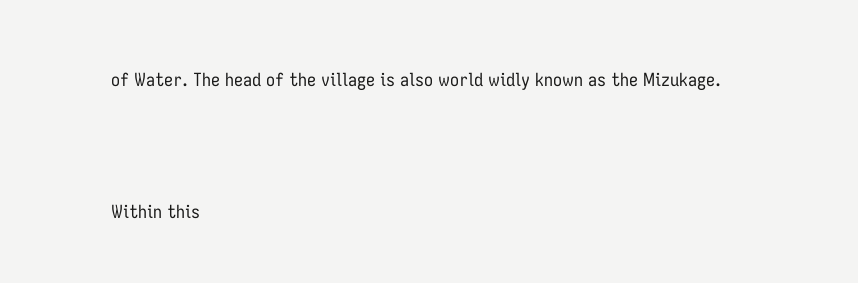of Water. The head of the village is also world widly known as the Mizukage.




Within this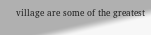village are some of the greatest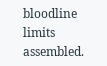bloodline limits assembled.